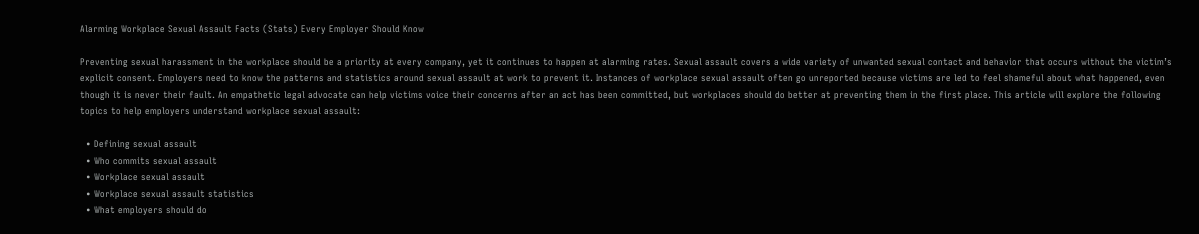Alarming Workplace Sexual Assault Facts (Stats) Every Employer Should Know

Preventing sexual harassment in the workplace should be a priority at every company, yet it continues to happen at alarming rates. Sexual assault covers a wide variety of unwanted sexual contact and behavior that occurs without the victim’s explicit consent. Employers need to know the patterns and statistics around sexual assault at work to prevent it. Instances of workplace sexual assault often go unreported because victims are led to feel shameful about what happened, even though it is never their fault. An empathetic legal advocate can help victims voice their concerns after an act has been committed, but workplaces should do better at preventing them in the first place. This article will explore the following topics to help employers understand workplace sexual assault:

  • Defining sexual assault
  • Who commits sexual assault
  • Workplace sexual assault
  • Workplace sexual assault statistics
  • What employers should do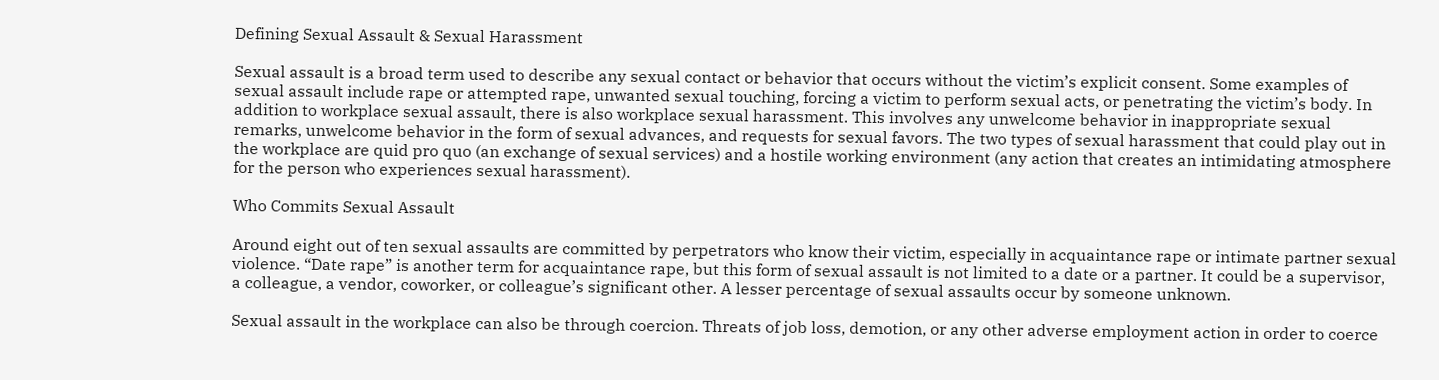Defining Sexual Assault & Sexual Harassment

Sexual assault is a broad term used to describe any sexual contact or behavior that occurs without the victim’s explicit consent. Some examples of sexual assault include rape or attempted rape, unwanted sexual touching, forcing a victim to perform sexual acts, or penetrating the victim’s body. In addition to workplace sexual assault, there is also workplace sexual harassment. This involves any unwelcome behavior in inappropriate sexual remarks, unwelcome behavior in the form of sexual advances, and requests for sexual favors. The two types of sexual harassment that could play out in the workplace are quid pro quo (an exchange of sexual services) and a hostile working environment (any action that creates an intimidating atmosphere for the person who experiences sexual harassment).

Who Commits Sexual Assault

Around eight out of ten sexual assaults are committed by perpetrators who know their victim, especially in acquaintance rape or intimate partner sexual violence. “Date rape” is another term for acquaintance rape, but this form of sexual assault is not limited to a date or a partner. It could be a supervisor, a colleague, a vendor, coworker, or colleague’s significant other. A lesser percentage of sexual assaults occur by someone unknown.

Sexual assault in the workplace can also be through coercion. Threats of job loss, demotion, or any other adverse employment action in order to coerce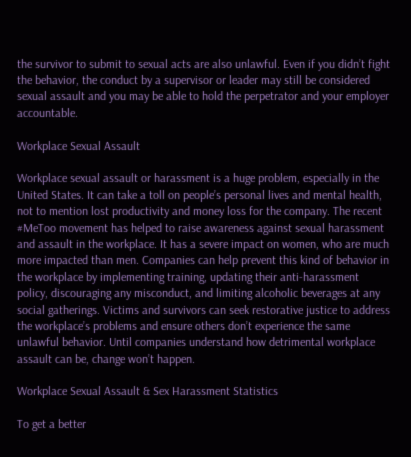the survivor to submit to sexual acts are also unlawful. Even if you didn’t fight the behavior, the conduct by a supervisor or leader may still be considered sexual assault and you may be able to hold the perpetrator and your employer accountable.

Workplace Sexual Assault

Workplace sexual assault or harassment is a huge problem, especially in the United States. It can take a toll on people’s personal lives and mental health, not to mention lost productivity and money loss for the company. The recent #MeToo movement has helped to raise awareness against sexual harassment and assault in the workplace. It has a severe impact on women, who are much more impacted than men. Companies can help prevent this kind of behavior in the workplace by implementing training, updating their anti-harassment policy, discouraging any misconduct, and limiting alcoholic beverages at any social gatherings. Victims and survivors can seek restorative justice to address the workplace’s problems and ensure others don’t experience the same unlawful behavior. Until companies understand how detrimental workplace assault can be, change won’t happen.

Workplace Sexual Assault & Sex Harassment Statistics

To get a better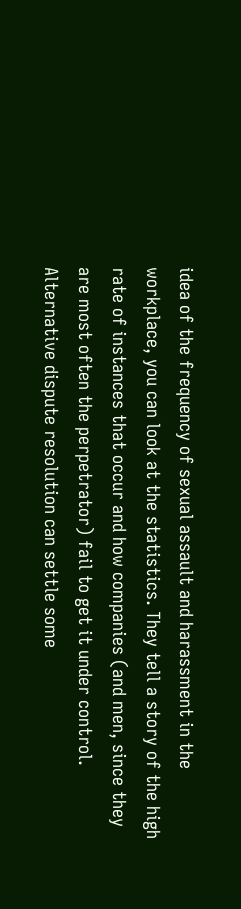idea of the frequency of sexual assault and harassment in the workplace, you can look at the statistics. They tell a story of the high rate of instances that occur and how companies (and men, since they are most often the perpetrator) fail to get it under control. Alternative dispute resolution can settle some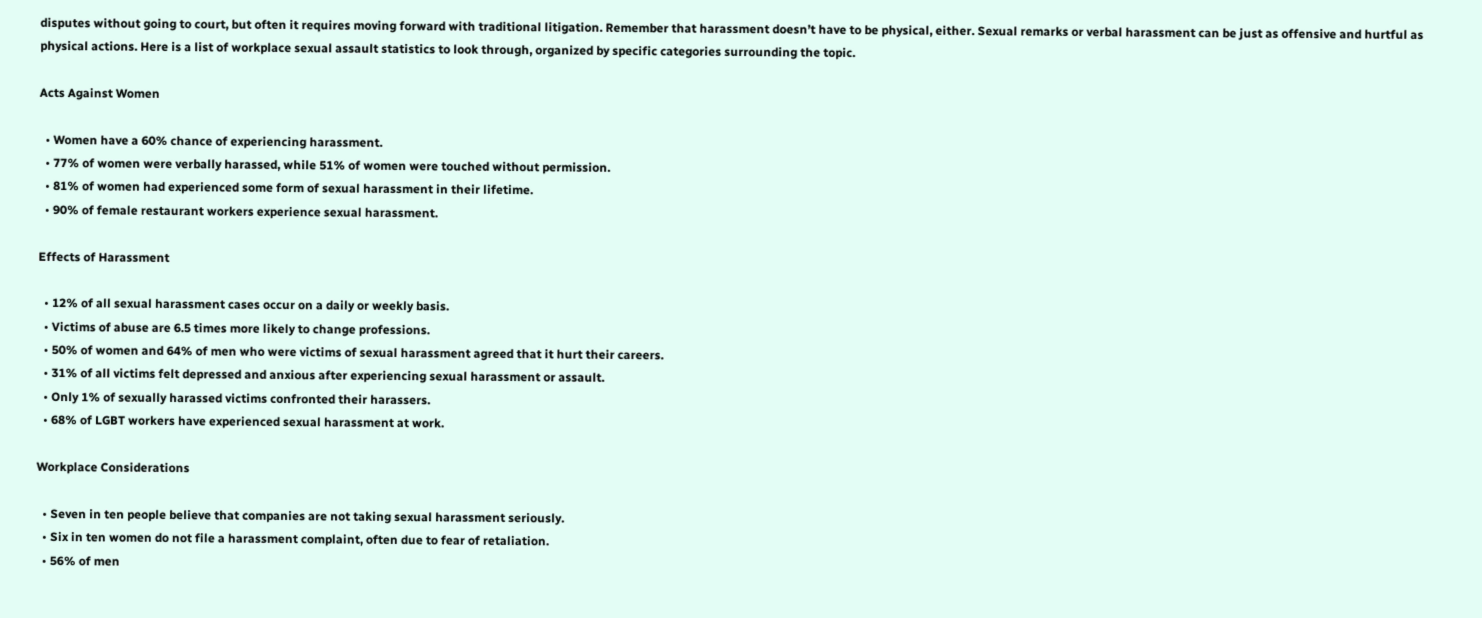disputes without going to court, but often it requires moving forward with traditional litigation. Remember that harassment doesn’t have to be physical, either. Sexual remarks or verbal harassment can be just as offensive and hurtful as physical actions. Here is a list of workplace sexual assault statistics to look through, organized by specific categories surrounding the topic.

Acts Against Women

  • Women have a 60% chance of experiencing harassment.
  • 77% of women were verbally harassed, while 51% of women were touched without permission.
  • 81% of women had experienced some form of sexual harassment in their lifetime.
  • 90% of female restaurant workers experience sexual harassment.

Effects of Harassment

  • 12% of all sexual harassment cases occur on a daily or weekly basis.
  • Victims of abuse are 6.5 times more likely to change professions.
  • 50% of women and 64% of men who were victims of sexual harassment agreed that it hurt their careers.
  • 31% of all victims felt depressed and anxious after experiencing sexual harassment or assault.
  • Only 1% of sexually harassed victims confronted their harassers.
  • 68% of LGBT workers have experienced sexual harassment at work.

Workplace Considerations

  • Seven in ten people believe that companies are not taking sexual harassment seriously.
  • Six in ten women do not file a harassment complaint, often due to fear of retaliation.
  • 56% of men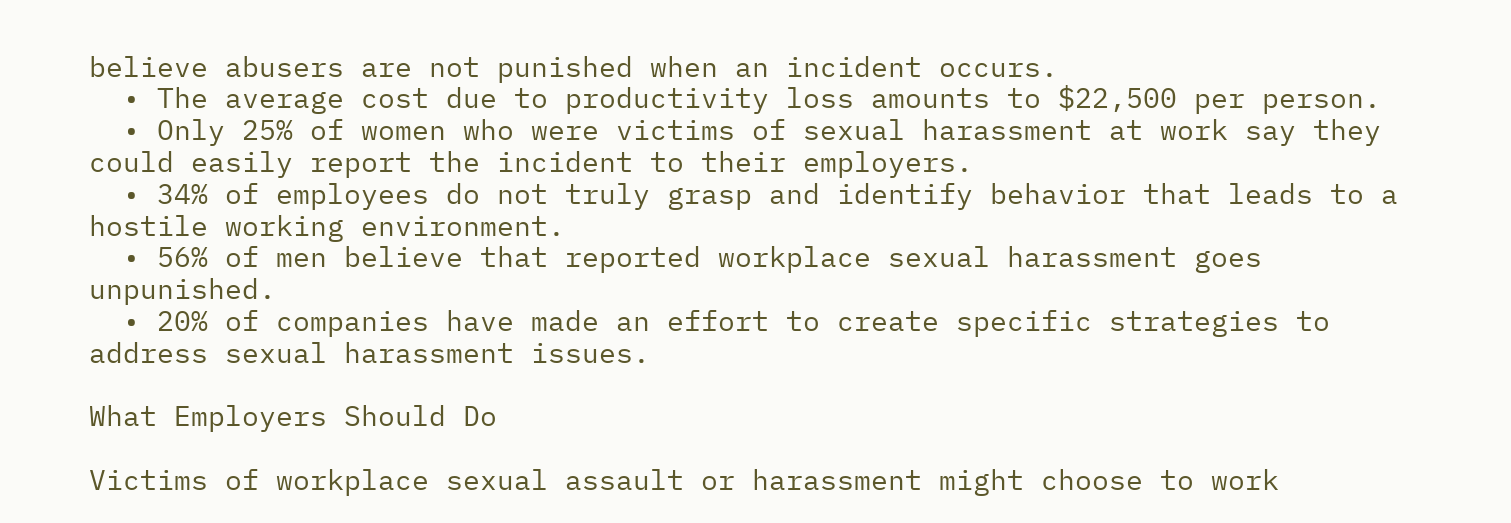believe abusers are not punished when an incident occurs.
  • The average cost due to productivity loss amounts to $22,500 per person.
  • Only 25% of women who were victims of sexual harassment at work say they could easily report the incident to their employers.
  • 34% of employees do not truly grasp and identify behavior that leads to a hostile working environment.
  • 56% of men believe that reported workplace sexual harassment goes unpunished.
  • 20% of companies have made an effort to create specific strategies to address sexual harassment issues.

What Employers Should Do

Victims of workplace sexual assault or harassment might choose to work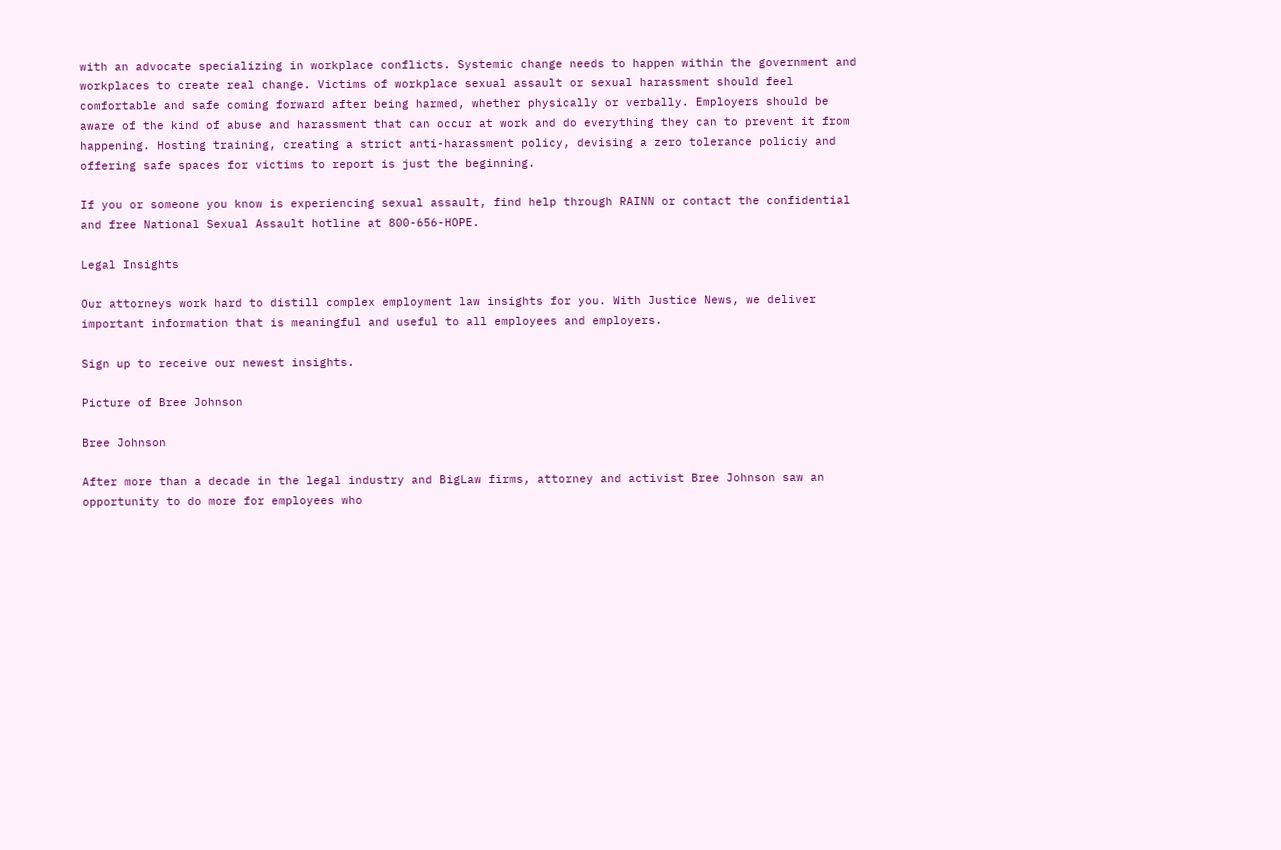with an advocate specializing in workplace conflicts. Systemic change needs to happen within the government and workplaces to create real change. Victims of workplace sexual assault or sexual harassment should feel comfortable and safe coming forward after being harmed, whether physically or verbally. Employers should be aware of the kind of abuse and harassment that can occur at work and do everything they can to prevent it from happening. Hosting training, creating a strict anti-harassment policy, devising a zero tolerance policiy and offering safe spaces for victims to report is just the beginning.

If you or someone you know is experiencing sexual assault, find help through RAINN or contact the confidential and free National Sexual Assault hotline at 800-656-HOPE.

Legal Insights

Our attorneys work hard to distill complex employment law insights for you. With Justice News, we deliver important information that is meaningful and useful to all employees and employers.

Sign up to receive our newest insights.

Picture of Bree Johnson

Bree Johnson

After more than a decade in the legal industry and BigLaw firms, attorney and activist Bree Johnson saw an opportunity to do more for employees who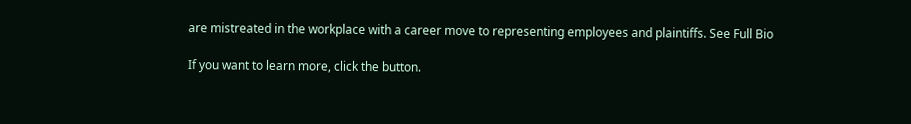are mistreated in the workplace with a career move to representing employees and plaintiffs. See Full Bio

If you want to learn more, click the button.